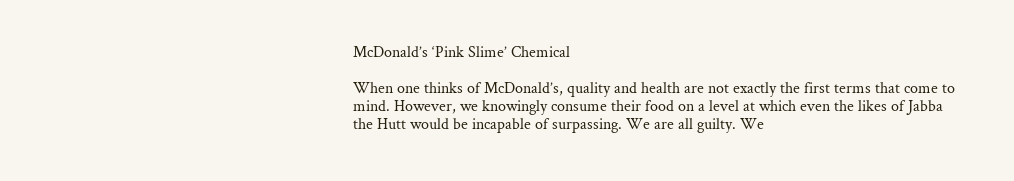McDonald’s ‘Pink Slime’ Chemical

When one thinks of McDonald’s, quality and health are not exactly the first terms that come to mind. However, we knowingly consume their food on a level at which even the likes of Jabba the Hutt would be incapable of surpassing. We are all guilty. We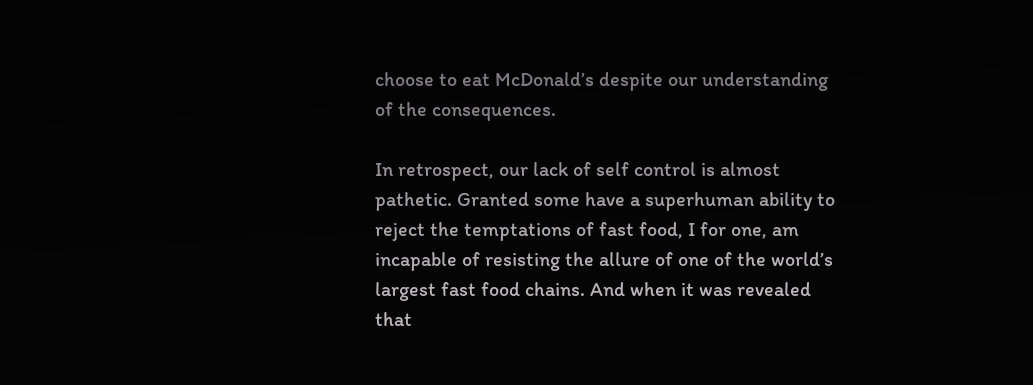choose to eat McDonald’s despite our understanding of the consequences.

In retrospect, our lack of self control is almost pathetic. Granted some have a superhuman ability to reject the temptations of fast food, I for one, am incapable of resisting the allure of one of the world’s largest fast food chains. And when it was revealed that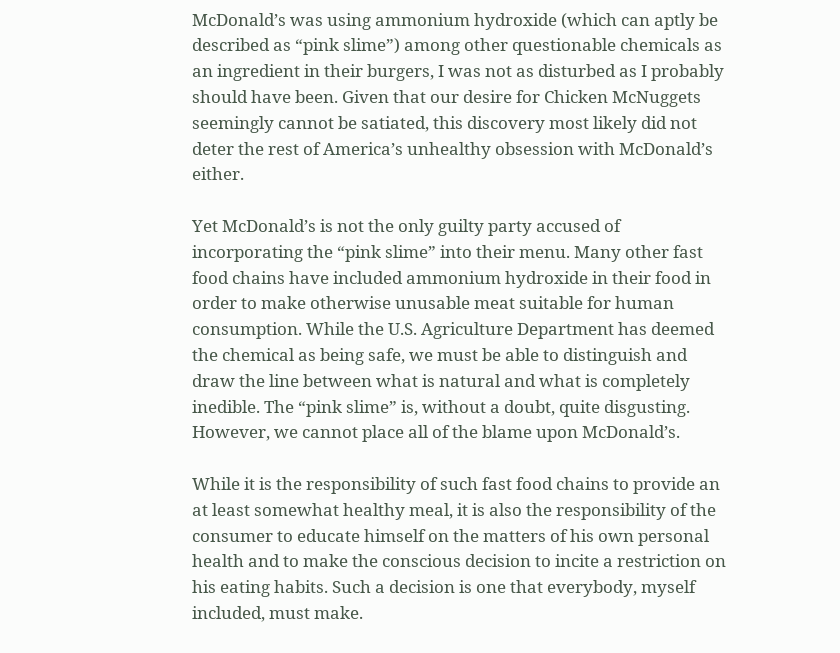McDonald’s was using ammonium hydroxide (which can aptly be described as “pink slime”) among other questionable chemicals as an ingredient in their burgers, I was not as disturbed as I probably should have been. Given that our desire for Chicken McNuggets seemingly cannot be satiated, this discovery most likely did not deter the rest of America’s unhealthy obsession with McDonald’s either.

Yet McDonald’s is not the only guilty party accused of incorporating the “pink slime” into their menu. Many other fast food chains have included ammonium hydroxide in their food in order to make otherwise unusable meat suitable for human consumption. While the U.S. Agriculture Department has deemed the chemical as being safe, we must be able to distinguish and draw the line between what is natural and what is completely inedible. The “pink slime” is, without a doubt, quite disgusting. However, we cannot place all of the blame upon McDonald’s.

While it is the responsibility of such fast food chains to provide an at least somewhat healthy meal, it is also the responsibility of the consumer to educate himself on the matters of his own personal health and to make the conscious decision to incite a restriction on his eating habits. Such a decision is one that everybody, myself included, must make.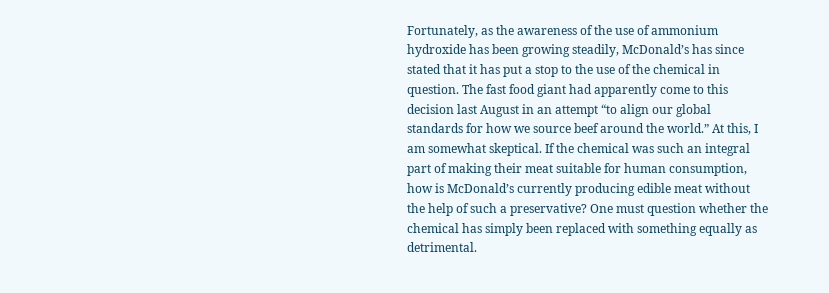Fortunately, as the awareness of the use of ammonium hydroxide has been growing steadily, McDonald’s has since stated that it has put a stop to the use of the chemical in question. The fast food giant had apparently come to this decision last August in an attempt “to align our global standards for how we source beef around the world.” At this, I am somewhat skeptical. If the chemical was such an integral part of making their meat suitable for human consumption, how is McDonald’s currently producing edible meat without the help of such a preservative? One must question whether the chemical has simply been replaced with something equally as detrimental.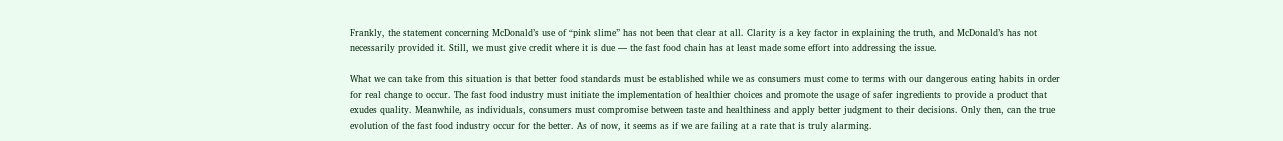Frankly, the statement concerning McDonald’s use of “pink slime” has not been that clear at all. Clarity is a key factor in explaining the truth, and McDonald’s has not necessarily provided it. Still, we must give credit where it is due — the fast food chain has at least made some effort into addressing the issue.

What we can take from this situation is that better food standards must be established while we as consumers must come to terms with our dangerous eating habits in order for real change to occur. The fast food industry must initiate the implementation of healthier choices and promote the usage of safer ingredients to provide a product that exudes quality. Meanwhile, as individuals, consumers must compromise between taste and healthiness and apply better judgment to their decisions. Only then, can the true evolution of the fast food industry occur for the better. As of now, it seems as if we are failing at a rate that is truly alarming.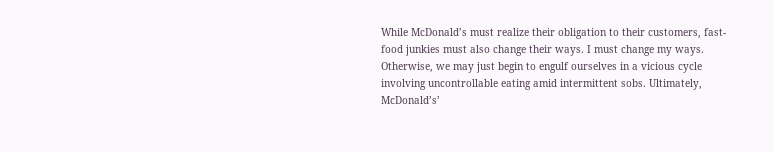While McDonald’s must realize their obligation to their customers, fast-food junkies must also change their ways. I must change my ways. Otherwise, we may just begin to engulf ourselves in a vicious cycle involving uncontrollable eating amid intermittent sobs. Ultimately, McDonald’s’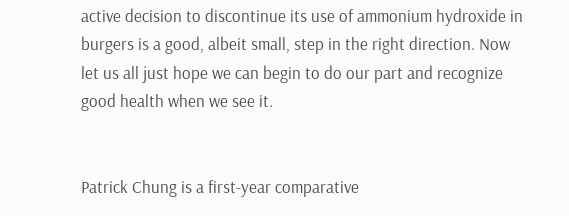active decision to discontinue its use of ammonium hydroxide in burgers is a good, albeit small, step in the right direction. Now let us all just hope we can begin to do our part and recognize good health when we see it.


Patrick Chung is a first-year comparative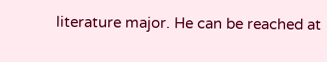literature major. He can be reached at